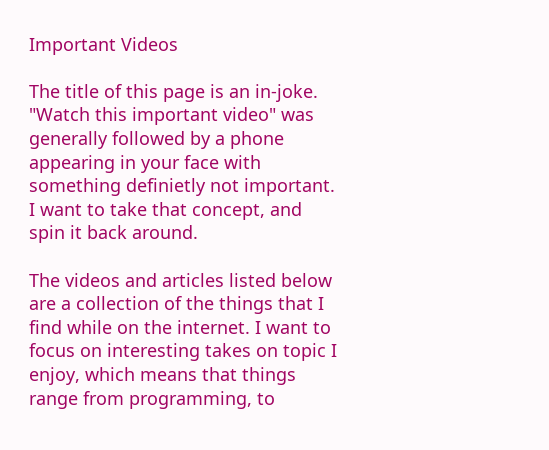Important Videos

The title of this page is an in-joke. "Watch this important video" was generally followed by a phone appearing in your face with something definietly not important. I want to take that concept, and spin it back around.

The videos and articles listed below are a collection of the things that I find while on the internet. I want to focus on interesting takes on topic I enjoy, which means that things range from programming, to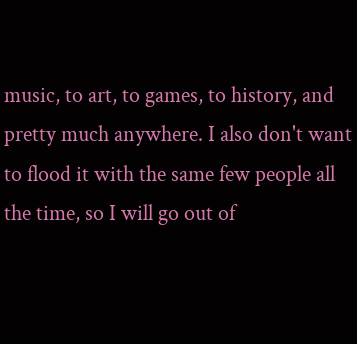music, to art, to games, to history, and pretty much anywhere. I also don't want to flood it with the same few people all the time, so I will go out of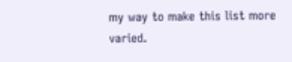my way to make this list more varied.